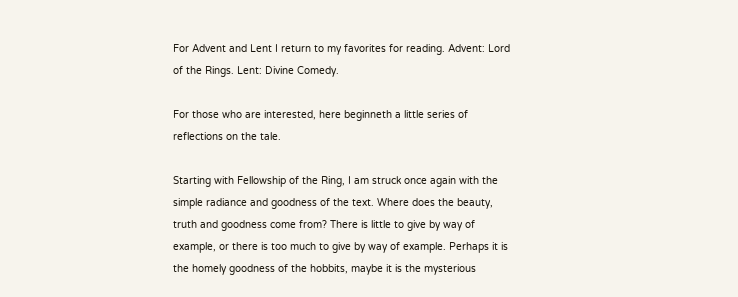For Advent and Lent I return to my favorites for reading. Advent: Lord of the Rings. Lent: Divine Comedy.

For those who are interested, here beginneth a little series of reflections on the tale.

Starting with Fellowship of the Ring, I am struck once again with the simple radiance and goodness of the text. Where does the beauty, truth and goodness come from? There is little to give by way of example, or there is too much to give by way of example. Perhaps it is the homely goodness of the hobbits, maybe it is the mysterious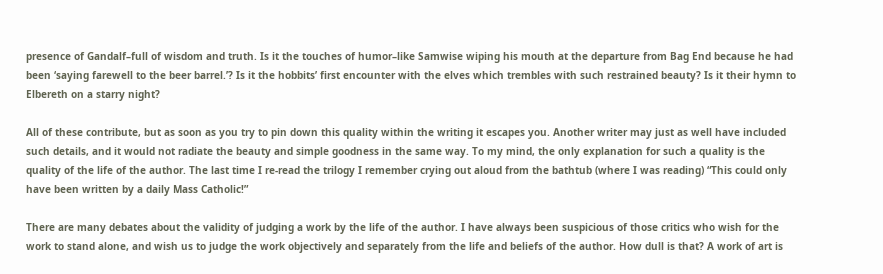presence of Gandalf–full of wisdom and truth. Is it the touches of humor–like Samwise wiping his mouth at the departure from Bag End because he had been ‘saying farewell to the beer barrel.’? Is it the hobbits’ first encounter with the elves which trembles with such restrained beauty? Is it their hymn to Elbereth on a starry night?

All of these contribute, but as soon as you try to pin down this quality within the writing it escapes you. Another writer may just as well have included such details, and it would not radiate the beauty and simple goodness in the same way. To my mind, the only explanation for such a quality is the quality of the life of the author. The last time I re-read the trilogy I remember crying out aloud from the bathtub (where I was reading) “This could only have been written by a daily Mass Catholic!”

There are many debates about the validity of judging a work by the life of the author. I have always been suspicious of those critics who wish for the work to stand alone, and wish us to judge the work objectively and separately from the life and beliefs of the author. How dull is that? A work of art is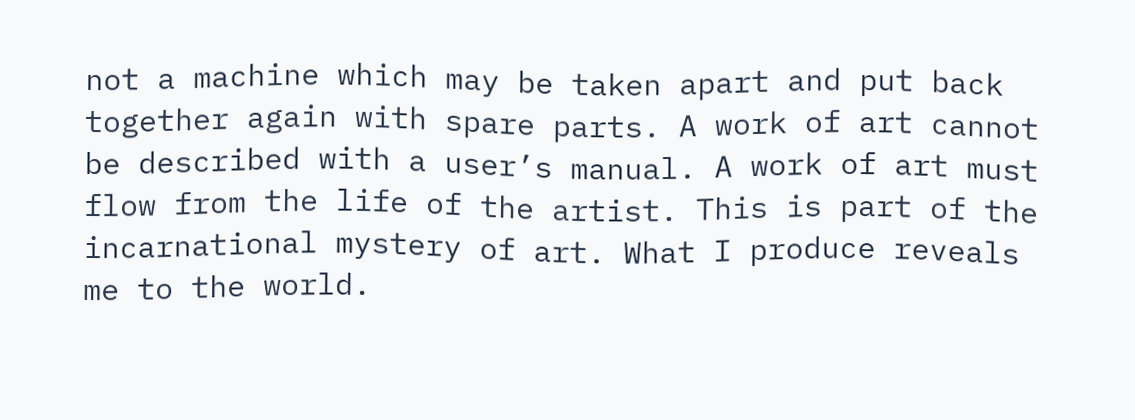not a machine which may be taken apart and put back together again with spare parts. A work of art cannot be described with a user’s manual. A work of art must flow from the life of the artist. This is part of the incarnational mystery of art. What I produce reveals me to the world.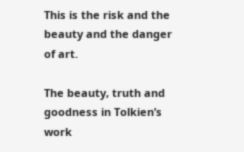This is the risk and the beauty and the danger of art.

The beauty, truth and goodness in Tolkien’s work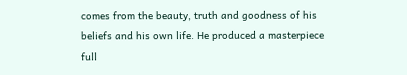comes from the beauty, truth and goodness of his beliefs and his own life. He produced a masterpiece full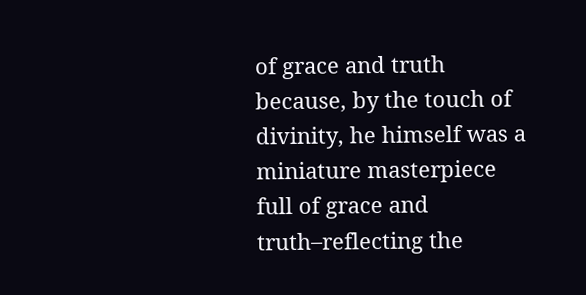of grace and truth because, by the touch of divinity, he himself was a miniature masterpiece full of grace and truth–reflecting the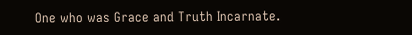One who was Grace and Truth Incarnate.